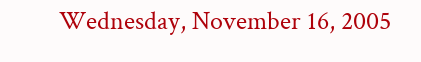Wednesday, November 16, 2005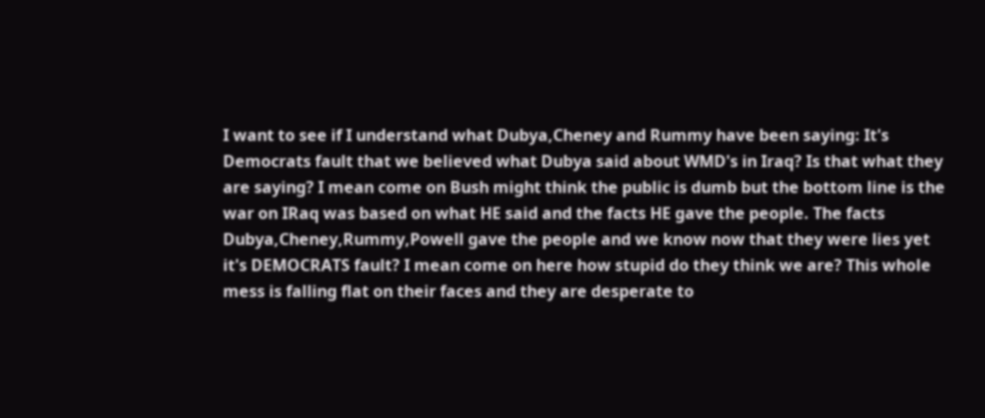I want to see if I understand what Dubya,Cheney and Rummy have been saying: It's Democrats fault that we believed what Dubya said about WMD's in Iraq? Is that what they are saying? I mean come on Bush might think the public is dumb but the bottom line is the war on IRaq was based on what HE said and the facts HE gave the people. The facts Dubya,Cheney,Rummy,Powell gave the people and we know now that they were lies yet it's DEMOCRATS fault? I mean come on here how stupid do they think we are? This whole mess is falling flat on their faces and they are desperate to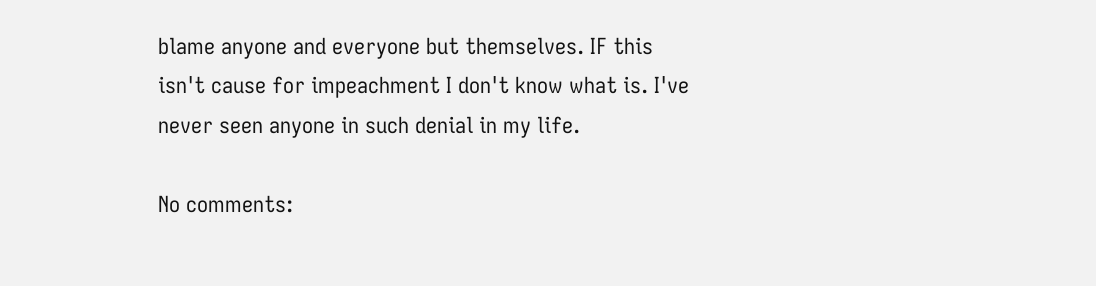blame anyone and everyone but themselves. IF this isn't cause for impeachment I don't know what is. I've never seen anyone in such denial in my life.

No comments: